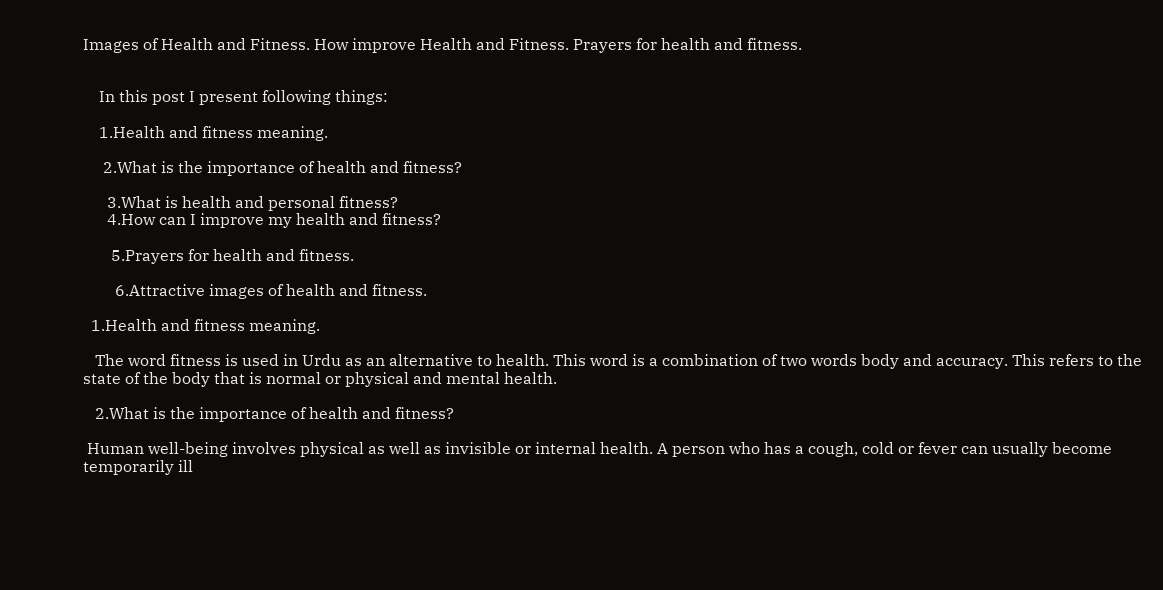Images of Health and Fitness. How improve Health and Fitness. Prayers for health and fitness.


    In this post I present following things:

    1.Health and fitness meaning.

     2.What is the importance of health and fitness?

      3.What is health and personal fitness?
      4.How can I improve my health and fitness?

       5.Prayers for health and fitness.

        6.Attractive images of health and fitness.

  1.Health and fitness meaning.

   The word fitness is used in Urdu as an alternative to health. This word is a combination of two words body and accuracy. This refers to the state of the body that is normal or physical and mental health.

   2.What is the importance of health and fitness?

 Human well-being involves physical as well as invisible or internal health. A person who has a cough, cold or fever can usually become temporarily ill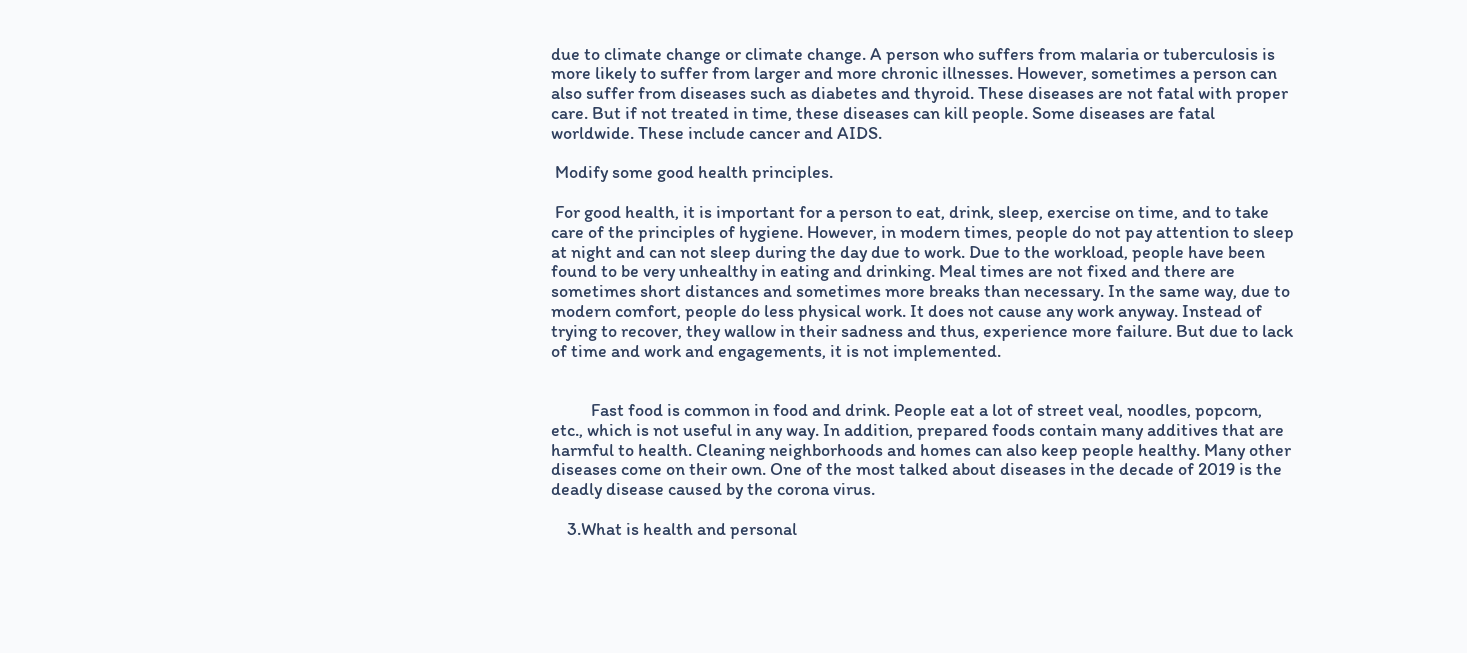due to climate change or climate change. A person who suffers from malaria or tuberculosis is more likely to suffer from larger and more chronic illnesses. However, sometimes a person can also suffer from diseases such as diabetes and thyroid. These diseases are not fatal with proper care. But if not treated in time, these diseases can kill people. Some diseases are fatal worldwide. These include cancer and AIDS.

 Modify some good health principles.

 For good health, it is important for a person to eat, drink, sleep, exercise on time, and to take care of the principles of hygiene. However, in modern times, people do not pay attention to sleep at night and can not sleep during the day due to work. Due to the workload, people have been found to be very unhealthy in eating and drinking. Meal times are not fixed and there are sometimes short distances and sometimes more breaks than necessary. In the same way, due to modern comfort, people do less physical work. It does not cause any work anyway. Instead of trying to recover, they wallow in their sadness and thus, experience more failure. But due to lack of time and work and engagements, it is not implemented.


          Fast food is common in food and drink. People eat a lot of street veal, noodles, popcorn, etc., which is not useful in any way. In addition, prepared foods contain many additives that are harmful to health. Cleaning neighborhoods and homes can also keep people healthy. Many other diseases come on their own. One of the most talked about diseases in the decade of 2019 is the deadly disease caused by the corona virus.

    3.What is health and personal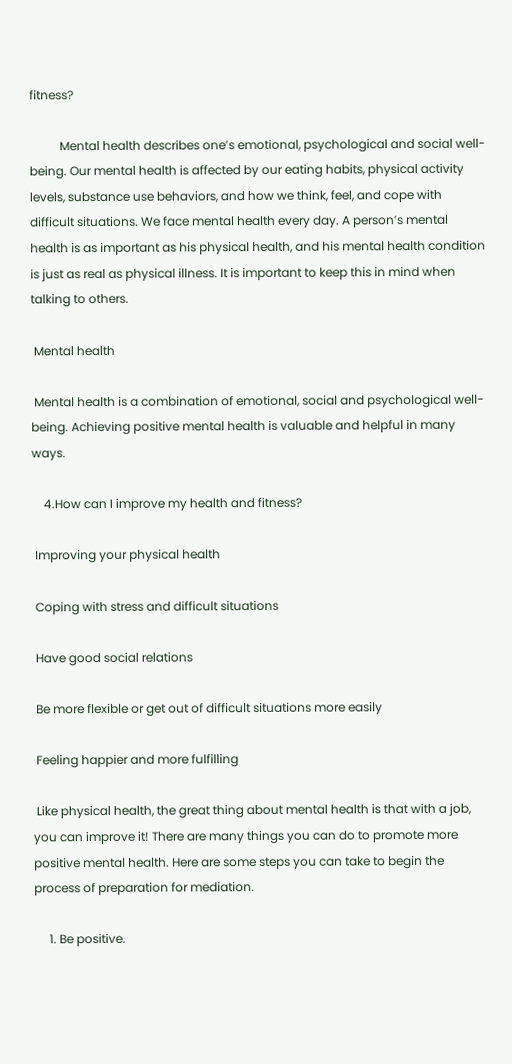fitness?

          Mental health describes one’s emotional, psychological and social well-being. Our mental health is affected by our eating habits, physical activity levels, substance use behaviors, and how we think, feel, and cope with difficult situations. We face mental health every day. A person’s mental health is as important as his physical health, and his mental health condition is just as real as physical illness. It is important to keep this in mind when talking to others.

 Mental health

 Mental health is a combination of emotional, social and psychological well-being. Achieving positive mental health is valuable and helpful in many ways.

    4.How can I improve my health and fitness?

 Improving your physical health

 Coping with stress and difficult situations

 Have good social relations

 Be more flexible or get out of difficult situations more easily

 Feeling happier and more fulfilling

 Like physical health, the great thing about mental health is that with a job, you can improve it! There are many things you can do to promote more positive mental health. Here are some steps you can take to begin the process of preparation for mediation.

     1. Be positive.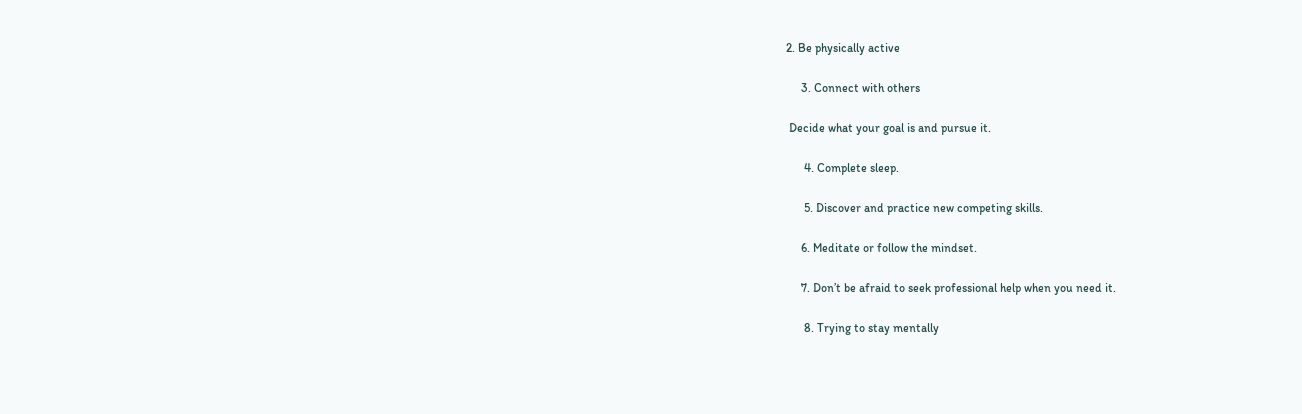2. Be physically active

     3. Connect with others

 Decide what your goal is and pursue it.

      4. Complete sleep.

      5. Discover and practice new competing skills.

     6. Meditate or follow the mindset.

     7. Don’t be afraid to seek professional help when you need it.

      8. Trying to stay mentally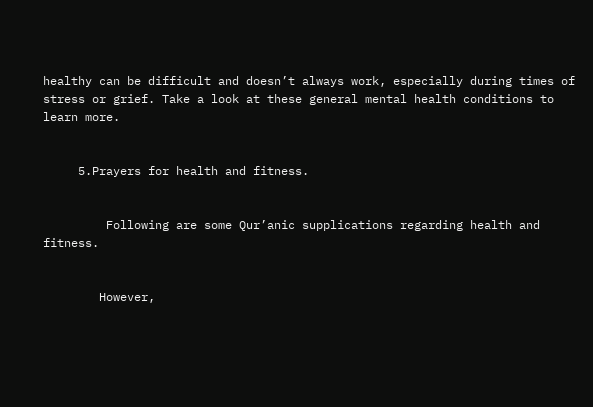healthy can be difficult and doesn’t always work, especially during times of stress or grief. Take a look at these general mental health conditions to learn more.


     5.Prayers for health and fitness.


         Following are some Qur’anic supplications regarding health and fitness.


        However,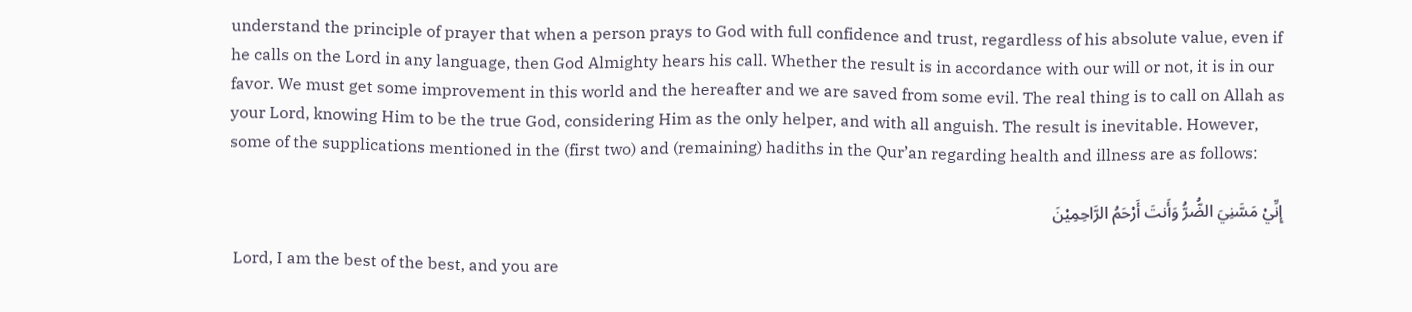understand the principle of prayer that when a person prays to God with full confidence and trust, regardless of his absolute value, even if he calls on the Lord in any language, then God Almighty hears his call. Whether the result is in accordance with our will or not, it is in our favor. We must get some improvement in this world and the hereafter and we are saved from some evil. The real thing is to call on Allah as your Lord, knowing Him to be the true God, considering Him as the only helper, and with all anguish. The result is inevitable. However, some of the supplications mentioned in the (first two) and (remaining) hadiths in the Qur’an regarding health and illness are as follows:

إِنِّيْ مَسَّنِيَ الضُّرُّ وَأَنتَ أَرْحَمُ الرَّاحِمِيْنَ

 Lord, I am the best of the best, and you are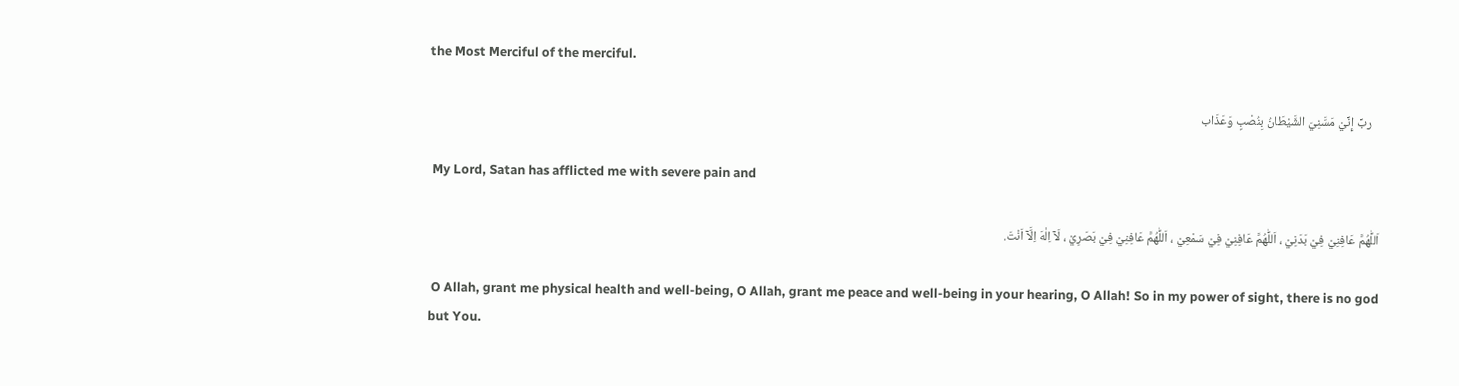the Most Merciful of the merciful.

   ربِّ إِنِّيْ مَسَّنِيَ الشَّيْطَانُ بِنُصْبٍ وَعَذَاب

 My Lord, Satan has afflicted me with severe pain and

اَللّٰهُمَّ عَافِنِيْ فِيْ بَدَنِيْ ، اَللّٰهُمَّ عَافِنِيْ فِيْ سَمْعِيْ ، اَللّٰهُمَّ عَافِنِيْ فِيْ بَصَرِيْ ، لَآ اِلٰهَ اِلَّآ اَنْتَ.

 O Allah, grant me physical health and well-being, O Allah, grant me peace and well-being in your hearing, O Allah! So in my power of sight, there is no god but You.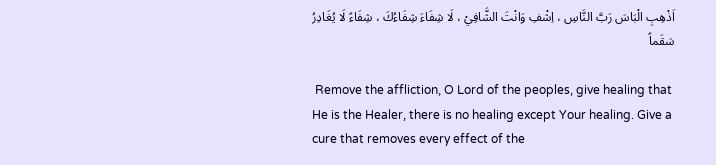اَذْهِبِ الْبَاسَ رَبَّ النَّاسِ ، اِشْفِ وَانْتَ الشَّافِيْ ، لَا شِفَاءَ شِفَاءُكَ ، شِفَاءً لَا يُغَادِرُ سَقَماً

 Remove the affliction, O Lord of the peoples, give healing that He is the Healer, there is no healing except Your healing. Give a cure that removes every effect of the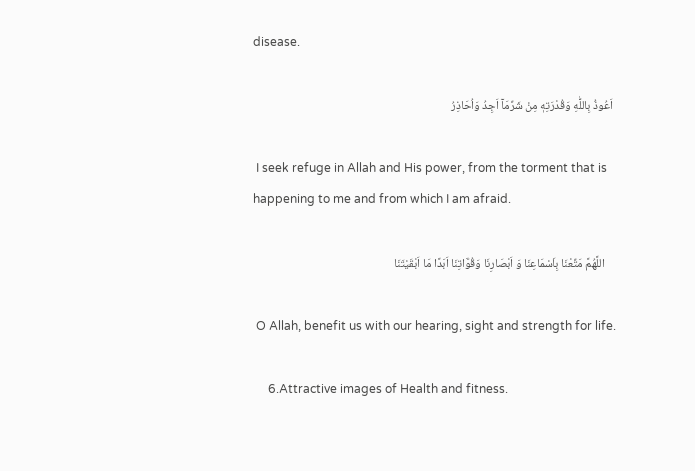disease.

 اَعُوذُ بِاللّٰهِ وَقُدْرَتِهٖ مِنْ شَرِّمَآ اَجِدُ وَاُحَاذِرُ

 I seek refuge in Allah and His power, from the torment that is happening to me and from which I am afraid.

    اللَّهُمَّ مَتِّعْنَا بِاَسْمَاعِنَا وَ اَبْصَارِنَا وَقُوَّاتِنَا اَبَدًا مَا اَبْقَيْتَنَا

 O Allah, benefit us with our hearing, sight and strength for life.

     6.Attractive images of Health and fitness.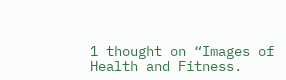1 thought on “Images of Health and Fitness.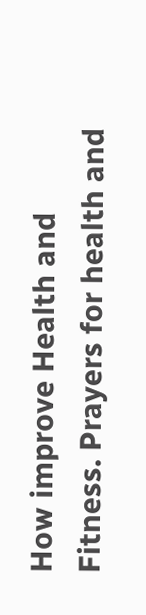How improve Health and Fitness. Prayers for health and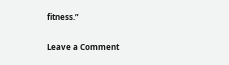fitness.”

Leave a Comment